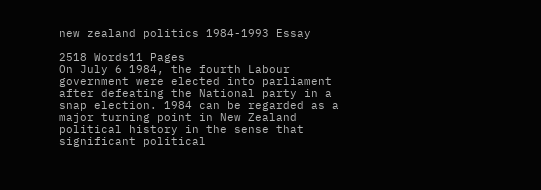new zealand politics 1984-1993 Essay

2518 Words11 Pages
On July 6 1984, the fourth Labour government were elected into parliament after defeating the National party in a snap election. 1984 can be regarded as a major turning point in New Zealand political history in the sense that significant political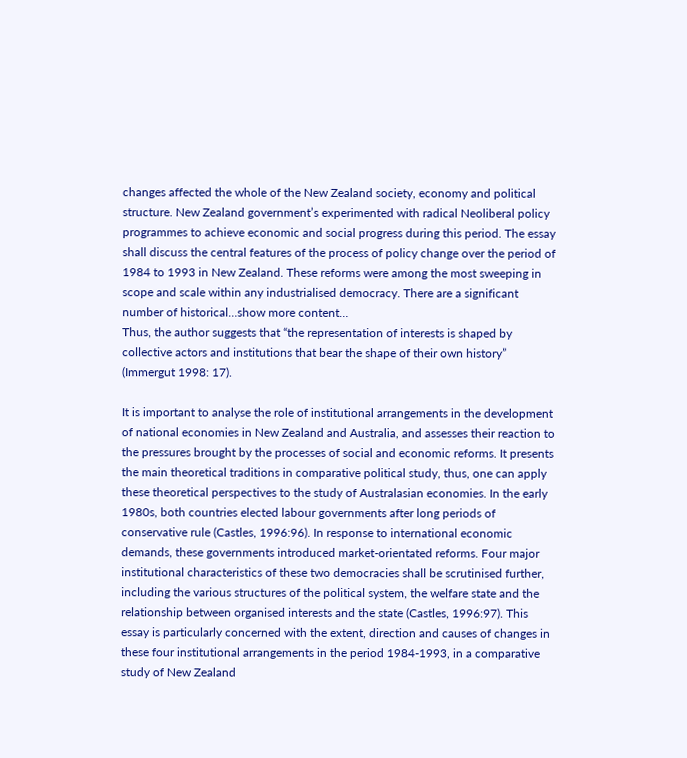changes affected the whole of the New Zealand society, economy and political structure. New Zealand government’s experimented with radical Neoliberal policy programmes to achieve economic and social progress during this period. The essay shall discuss the central features of the process of policy change over the period of 1984 to 1993 in New Zealand. These reforms were among the most sweeping in scope and scale within any industrialised democracy. There are a significant number of historical…show more content…
Thus, the author suggests that “the representation of interests is shaped by collective actors and institutions that bear the shape of their own history” (Immergut 1998: 17).

It is important to analyse the role of institutional arrangements in the development of national economies in New Zealand and Australia, and assesses their reaction to the pressures brought by the processes of social and economic reforms. It presents the main theoretical traditions in comparative political study, thus, one can apply these theoretical perspectives to the study of Australasian economies. In the early 1980s, both countries elected labour governments after long periods of conservative rule (Castles, 1996:96). In response to international economic demands, these governments introduced market-orientated reforms. Four major institutional characteristics of these two democracies shall be scrutinised further, including the various structures of the political system, the welfare state and the relationship between organised interests and the state (Castles, 1996:97). This essay is particularly concerned with the extent, direction and causes of changes in these four institutional arrangements in the period 1984-1993, in a comparative study of New Zealand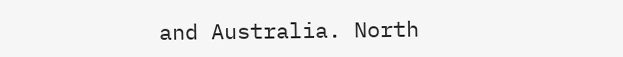and Australia. North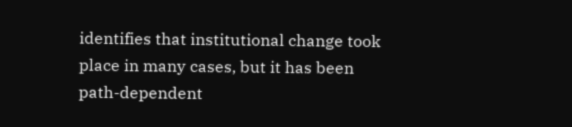identifies that institutional change took place in many cases, but it has been path-dependent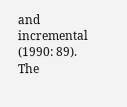and incremental (1990: 89). The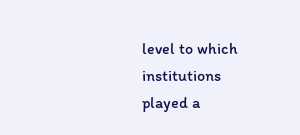level to which institutions played a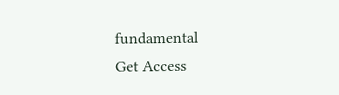fundamental
Get Access